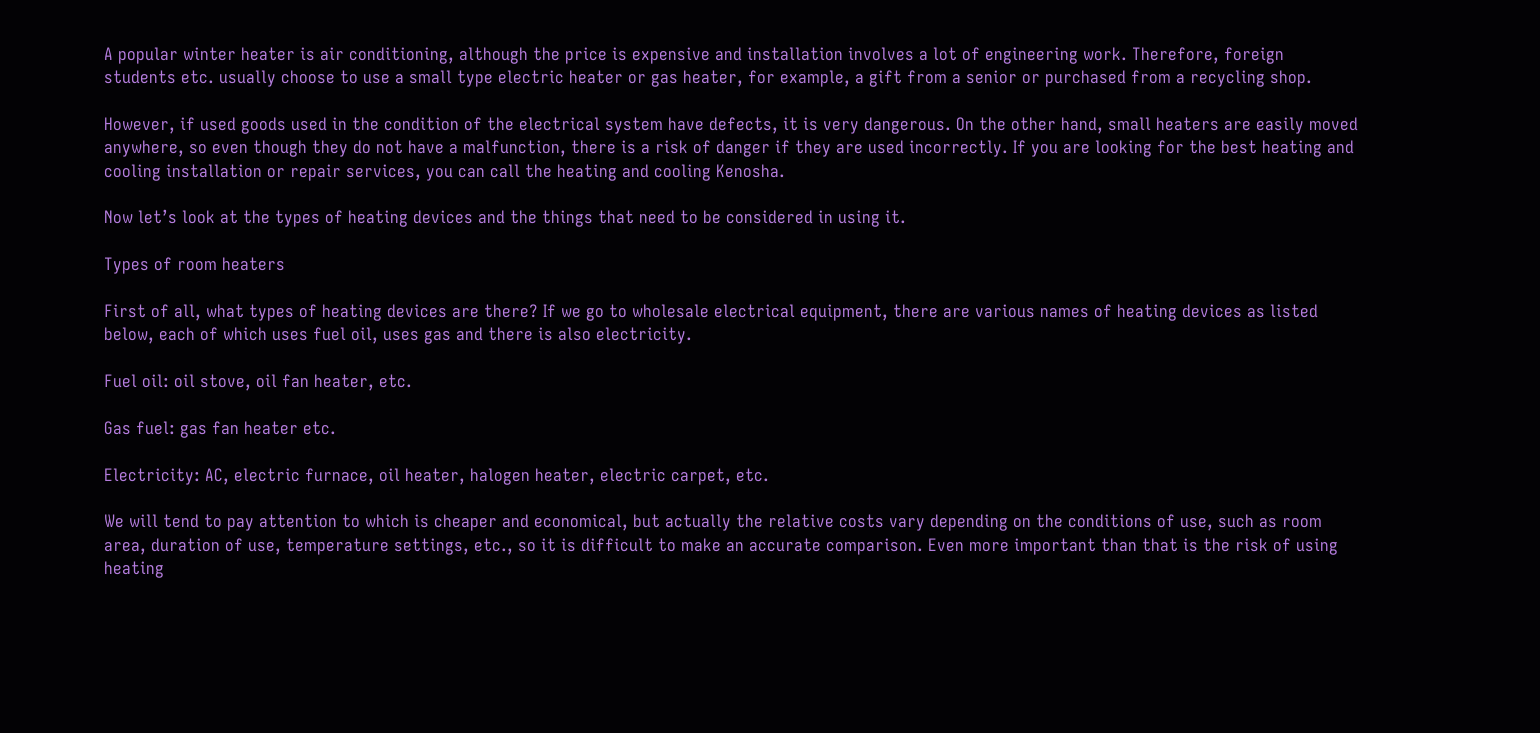A popular winter heater is air conditioning, although the price is expensive and installation involves a lot of engineering work. Therefore, foreign students etc. usually choose to use a small type electric heater or gas heater, for example, a gift from a senior or purchased from a recycling shop.

However, if used goods used in the condition of the electrical system have defects, it is very dangerous. On the other hand, small heaters are easily moved anywhere, so even though they do not have a malfunction, there is a risk of danger if they are used incorrectly. If you are looking for the best heating and cooling installation or repair services, you can call the heating and cooling Kenosha.

Now let’s look at the types of heating devices and the things that need to be considered in using it.

Types of room heaters

First of all, what types of heating devices are there? If we go to wholesale electrical equipment, there are various names of heating devices as listed below, each of which uses fuel oil, uses gas and there is also electricity.

Fuel oil: oil stove, oil fan heater, etc.

Gas fuel: gas fan heater etc.

Electricity: AC, electric furnace, oil heater, halogen heater, electric carpet, etc.

We will tend to pay attention to which is cheaper and economical, but actually the relative costs vary depending on the conditions of use, such as room area, duration of use, temperature settings, etc., so it is difficult to make an accurate comparison. Even more important than that is the risk of using heating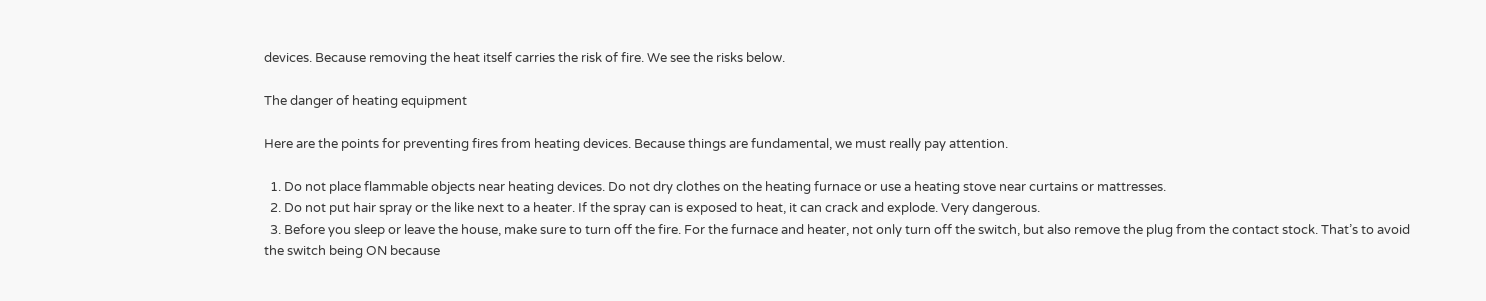devices. Because removing the heat itself carries the risk of fire. We see the risks below.

The danger of heating equipment

Here are the points for preventing fires from heating devices. Because things are fundamental, we must really pay attention.

  1. Do not place flammable objects near heating devices. Do not dry clothes on the heating furnace or use a heating stove near curtains or mattresses.
  2. Do not put hair spray or the like next to a heater. If the spray can is exposed to heat, it can crack and explode. Very dangerous.
  3. Before you sleep or leave the house, make sure to turn off the fire. For the furnace and heater, not only turn off the switch, but also remove the plug from the contact stock. That’s to avoid the switch being ON because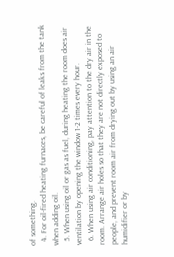of something.
  4. For oil-fired heating furnaces, be careful of leaks from the tank when adding oil.
  5. When using oil or gas as fuel, during heating the room does air ventilation by opening the window 1-2 times every hour.
  6. When using air conditioning, pay attention to the dry air in the room. Arrange air holes so that they are not directly exposed to people, and prevent room air from drying out by using an air humidifier or by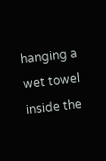hanging a wet towel inside the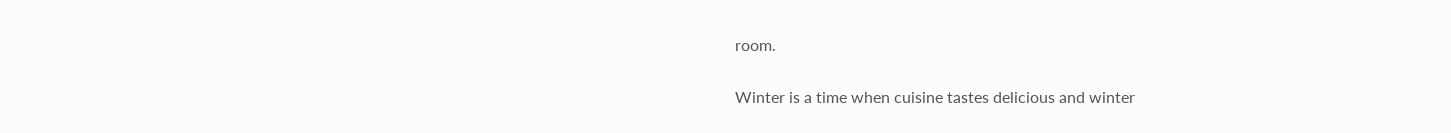room.


Winter is a time when cuisine tastes delicious and winter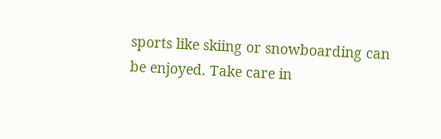sports like skiing or snowboarding can be enjoyed. Take care in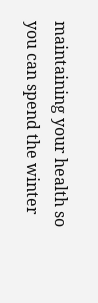maintaining your health so you can spend the winter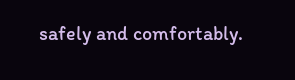safely and comfortably.